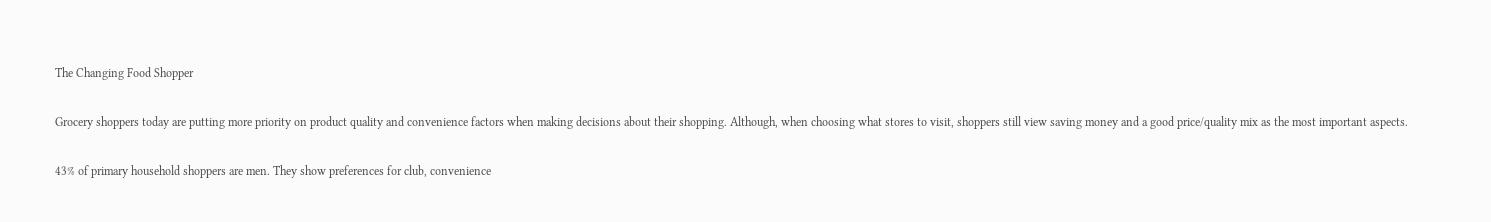The Changing Food Shopper

Grocery shoppers today are putting more priority on product quality and convenience factors when making decisions about their shopping. Although, when choosing what stores to visit, shoppers still view saving money and a good price/quality mix as the most important aspects.

43% of primary household shoppers are men. They show preferences for club, convenience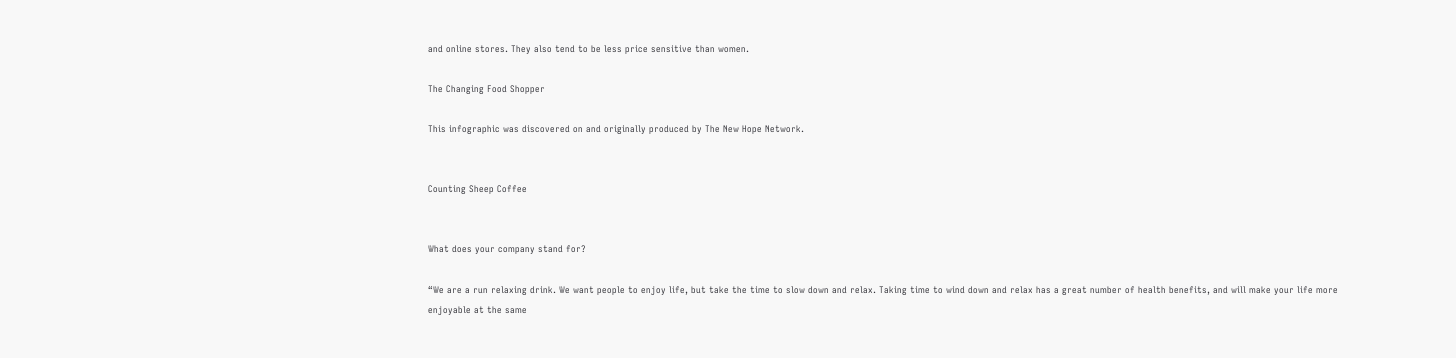and online stores. They also tend to be less price sensitive than women.

The Changing Food Shopper

This infographic was discovered on and originally produced by The New Hope Network.


Counting Sheep Coffee


What does your company stand for?

“We are a run relaxing drink. We want people to enjoy life, but take the time to slow down and relax. Taking time to wind down and relax has a great number of health benefits, and will make your life more enjoyable at the same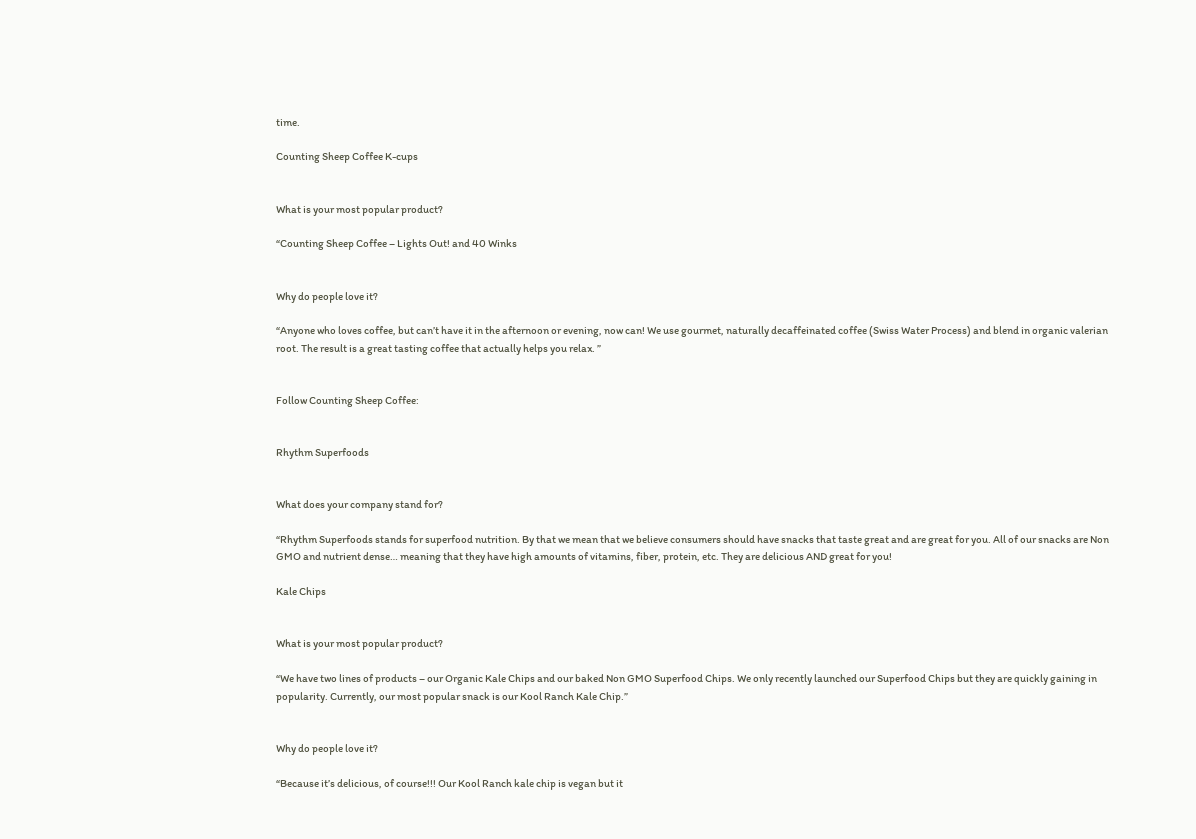time.

Counting Sheep Coffee K-cups


What is your most popular product?

“Counting Sheep Coffee – Lights Out! and 40 Winks


Why do people love it?

“Anyone who loves coffee, but can’t have it in the afternoon or evening, now can! We use gourmet, naturally decaffeinated coffee (Swiss Water Process) and blend in organic valerian root. The result is a great tasting coffee that actually helps you relax. ”


Follow Counting Sheep Coffee:


Rhythm Superfoods


What does your company stand for?

“Rhythm Superfoods stands for superfood nutrition. By that we mean that we believe consumers should have snacks that taste great and are great for you. All of our snacks are Non GMO and nutrient dense… meaning that they have high amounts of vitamins, fiber, protein, etc. They are delicious AND great for you!

Kale Chips


What is your most popular product?

“We have two lines of products – our Organic Kale Chips and our baked Non GMO Superfood Chips. We only recently launched our Superfood Chips but they are quickly gaining in popularity. Currently, our most popular snack is our Kool Ranch Kale Chip.”


Why do people love it?

“Because it’s delicious, of course!!! Our Kool Ranch kale chip is vegan but it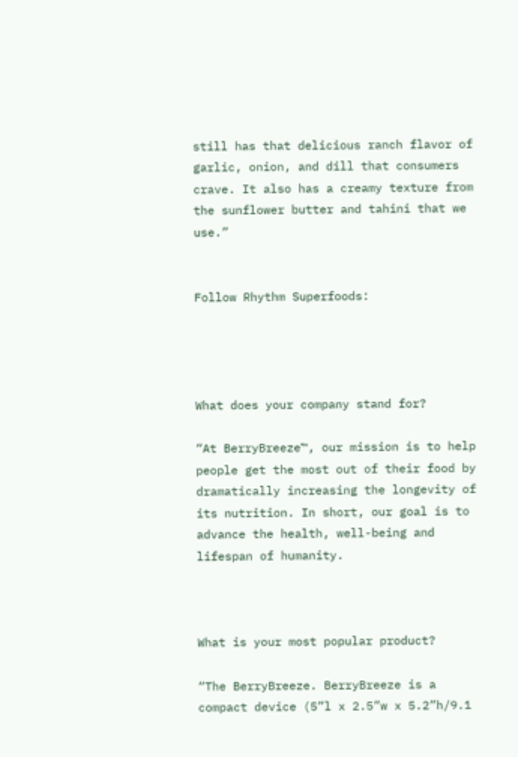still has that delicious ranch flavor of garlic, onion, and dill that consumers crave. It also has a creamy texture from the sunflower butter and tahini that we use.”


Follow Rhythm Superfoods:




What does your company stand for?

“At BerryBreeze™, our mission is to help people get the most out of their food by dramatically increasing the longevity of its nutrition. In short, our goal is to advance the health, well-being and lifespan of humanity.



What is your most popular product?

“The BerryBreeze. BerryBreeze is a compact device (5”l x 2.5”w x 5.2”h/9.1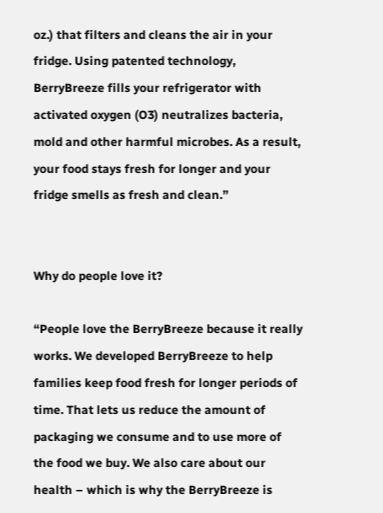oz.) that filters and cleans the air in your fridge. Using patented technology, BerryBreeze fills your refrigerator with activated oxygen (O3) neutralizes bacteria, mold and other harmful microbes. As a result, your food stays fresh for longer and your fridge smells as fresh and clean.”


Why do people love it?

“People love the BerryBreeze because it really works. We developed BerryBreeze to help families keep food fresh for longer periods of time. That lets us reduce the amount of packaging we consume and to use more of the food we buy. We also care about our health – which is why the BerryBreeze is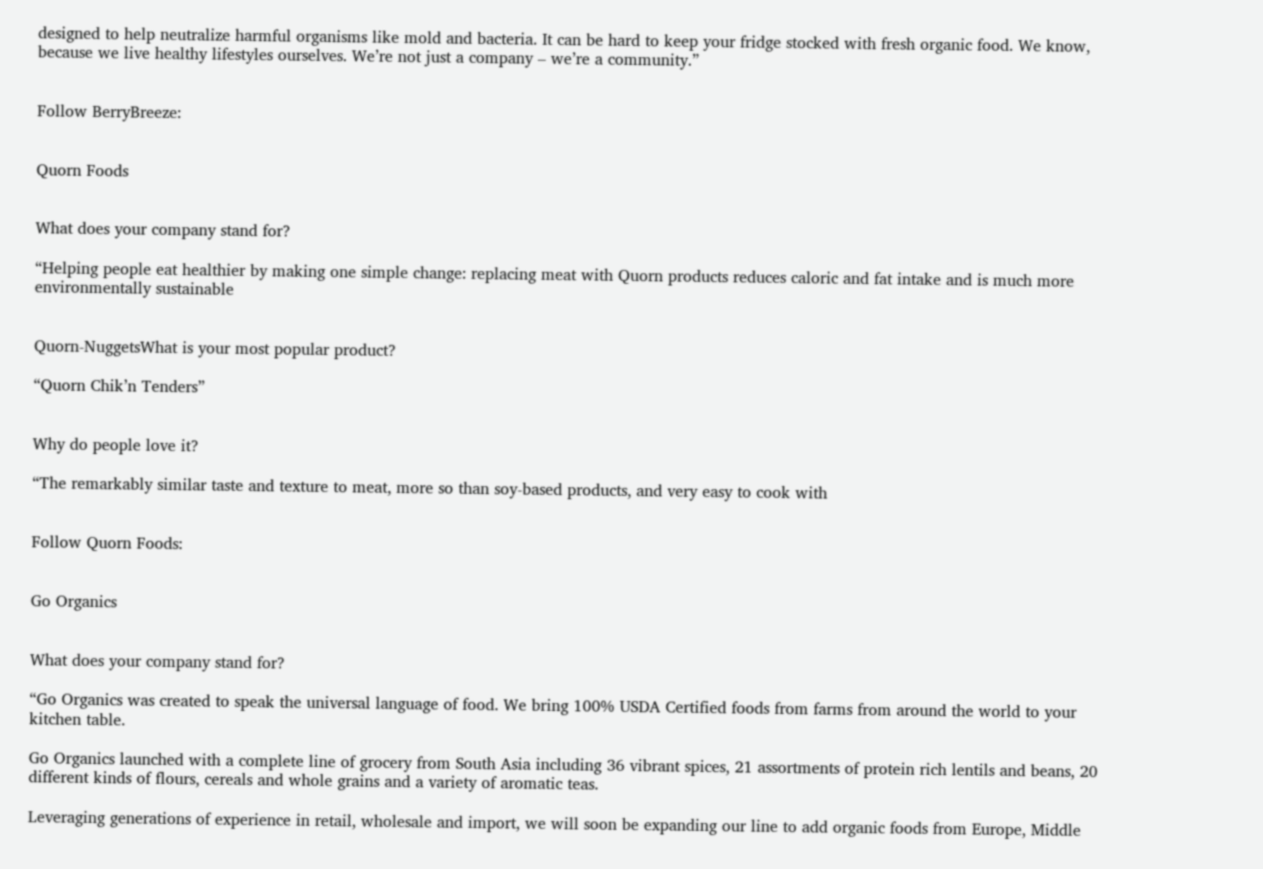designed to help neutralize harmful organisms like mold and bacteria. It can be hard to keep your fridge stocked with fresh organic food. We know, because we live healthy lifestyles ourselves. We’re not just a company – we’re a community.”


Follow BerryBreeze:


Quorn Foods


What does your company stand for?

“Helping people eat healthier by making one simple change: replacing meat with Quorn products reduces caloric and fat intake and is much more environmentally sustainable


Quorn-NuggetsWhat is your most popular product?

“Quorn Chik’n Tenders”


Why do people love it?

“The remarkably similar taste and texture to meat, more so than soy-based products, and very easy to cook with


Follow Quorn Foods:


Go Organics


What does your company stand for?

“Go Organics was created to speak the universal language of food. We bring 100% USDA Certified foods from farms from around the world to your kitchen table.

Go Organics launched with a complete line of grocery from South Asia including 36 vibrant spices, 21 assortments of protein rich lentils and beans, 20 different kinds of flours, cereals and whole grains and a variety of aromatic teas.

Leveraging generations of experience in retail, wholesale and import, we will soon be expanding our line to add organic foods from Europe, Middle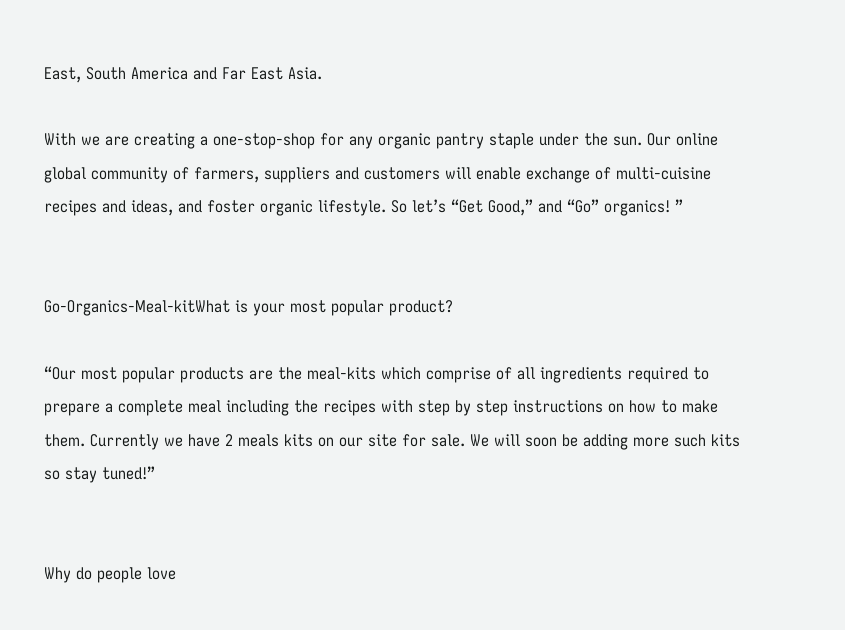East, South America and Far East Asia.

With we are creating a one-stop-shop for any organic pantry staple under the sun. Our online global community of farmers, suppliers and customers will enable exchange of multi-cuisine recipes and ideas, and foster organic lifestyle. So let’s “Get Good,” and “Go” organics! ”


Go-Organics-Meal-kitWhat is your most popular product?

“Our most popular products are the meal-kits which comprise of all ingredients required to prepare a complete meal including the recipes with step by step instructions on how to make them. Currently we have 2 meals kits on our site for sale. We will soon be adding more such kits so stay tuned!”


Why do people love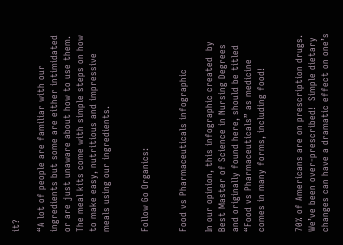it?

“A lot of people are familiar with our ingredients but some are either intimidated or are just unaware about how to use them. The meal kits come with simple steps on how to make easy, nutritious and impressive meals using our ingredients.


Follow Go Organics:


Food vs Pharmaceuticals infographic

In our opinion, this infographic created  by Best Master of Science in Nursing Degrees and originally found here, should be titled “Food vs Pharmaceuticals” as medicine comes in many forms, including food!


70% of Americans are on prescription drugs. We’ve been over-prescribed!  Simple dietary changes can have a dramatic effect on one’s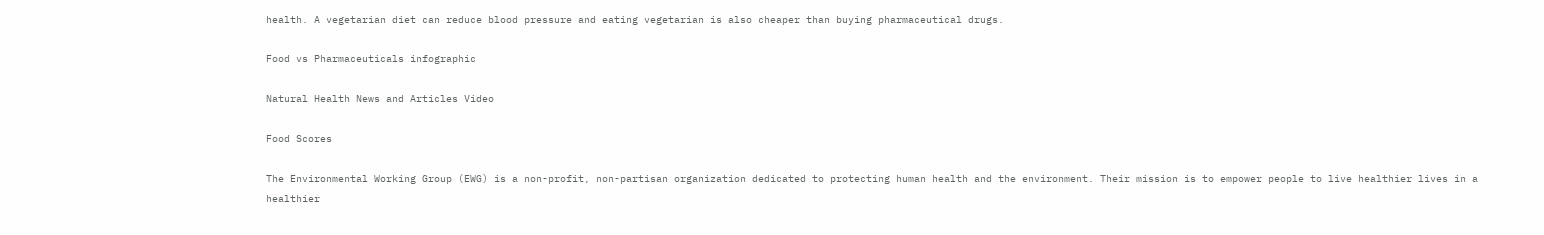health. A vegetarian diet can reduce blood pressure and eating vegetarian is also cheaper than buying pharmaceutical drugs.

Food vs Pharmaceuticals infographic

Natural Health News and Articles Video

Food Scores

The Environmental Working Group (EWG) is a non-profit, non-partisan organization dedicated to protecting human health and the environment. Their mission is to empower people to live healthier lives in a healthier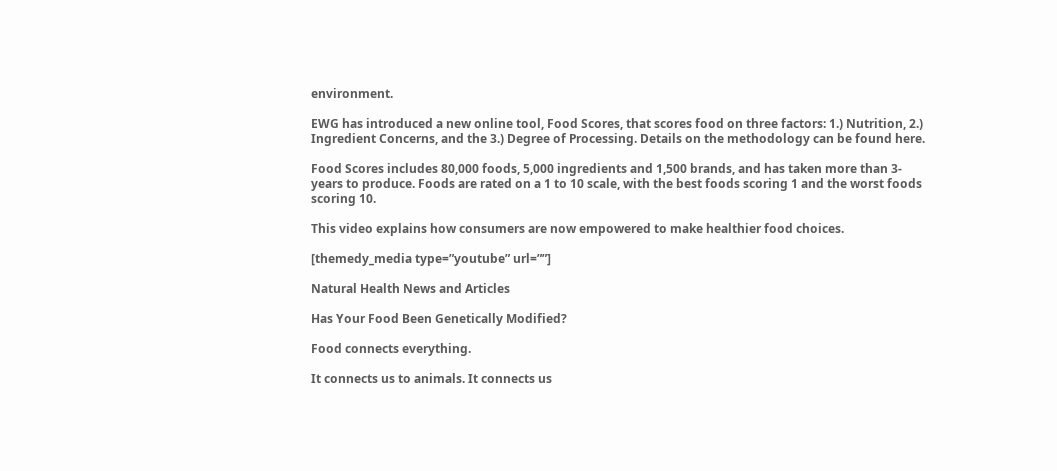environment.

EWG has introduced a new online tool, Food Scores, that scores food on three factors: 1.) Nutrition, 2.) Ingredient Concerns, and the 3.) Degree of Processing. Details on the methodology can be found here.

Food Scores includes 80,000 foods, 5,000 ingredients and 1,500 brands, and has taken more than 3-years to produce. Foods are rated on a 1 to 10 scale, with the best foods scoring 1 and the worst foods scoring 10.

This video explains how consumers are now empowered to make healthier food choices.

[themedy_media type=”youtube” url=””]

Natural Health News and Articles

Has Your Food Been Genetically Modified?

Food connects everything.

It connects us to animals. It connects us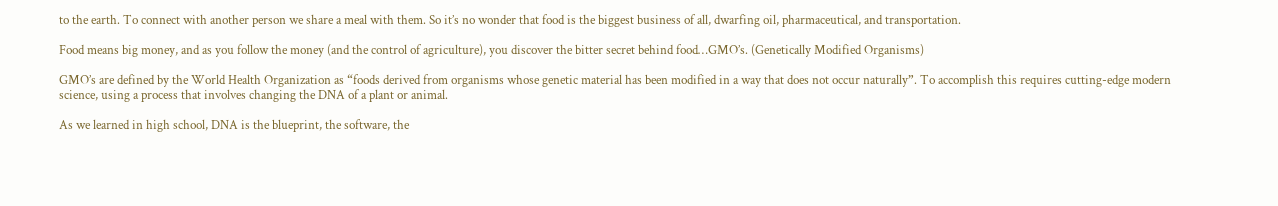to the earth. To connect with another person we share a meal with them. So it’s no wonder that food is the biggest business of all, dwarfing oil, pharmaceutical, and transportation.

Food means big money, and as you follow the money (and the control of agriculture), you discover the bitter secret behind food…GMO’s. (Genetically Modified Organisms)

GMO’s are defined by the World Health Organization as “foods derived from organisms whose genetic material has been modified in a way that does not occur naturally”. To accomplish this requires cutting-edge modern science, using a process that involves changing the DNA of a plant or animal.

As we learned in high school, DNA is the blueprint, the software, the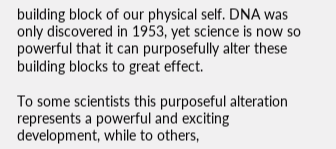building block of our physical self. DNA was only discovered in 1953, yet science is now so powerful that it can purposefully alter these building blocks to great effect.

To some scientists this purposeful alteration represents a powerful and exciting development, while to others,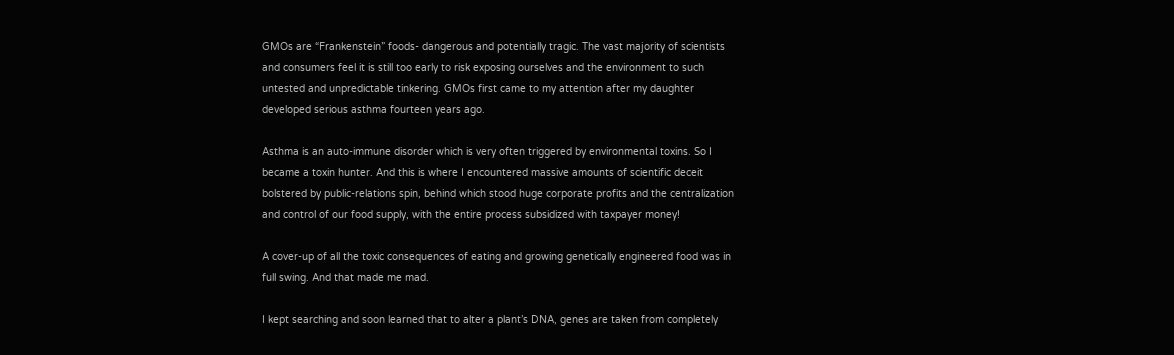GMOs are “Frankenstein” foods- dangerous and potentially tragic. The vast majority of scientists and consumers feel it is still too early to risk exposing ourselves and the environment to such untested and unpredictable tinkering. GMOs first came to my attention after my daughter developed serious asthma fourteen years ago.

Asthma is an auto-immune disorder which is very often triggered by environmental toxins. So I became a toxin hunter. And this is where I encountered massive amounts of scientific deceit bolstered by public-relations spin, behind which stood huge corporate profits and the centralization and control of our food supply, with the entire process subsidized with taxpayer money!

A cover-up of all the toxic consequences of eating and growing genetically engineered food was in full swing. And that made me mad.

I kept searching and soon learned that to alter a plant’s DNA, genes are taken from completely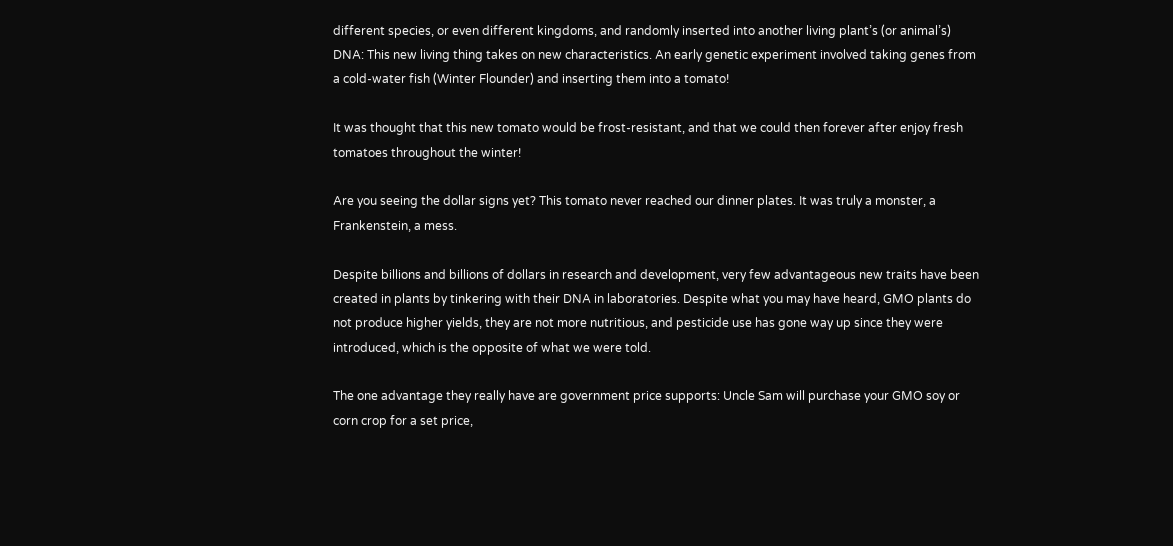different species, or even different kingdoms, and randomly inserted into another living plant’s (or animal’s) DNA: This new living thing takes on new characteristics. An early genetic experiment involved taking genes from a cold-water fish (Winter Flounder) and inserting them into a tomato!

It was thought that this new tomato would be frost-resistant, and that we could then forever after enjoy fresh tomatoes throughout the winter!

Are you seeing the dollar signs yet? This tomato never reached our dinner plates. It was truly a monster, a Frankenstein, a mess.

Despite billions and billions of dollars in research and development, very few advantageous new traits have been created in plants by tinkering with their DNA in laboratories. Despite what you may have heard, GMO plants do not produce higher yields, they are not more nutritious, and pesticide use has gone way up since they were introduced, which is the opposite of what we were told.

The one advantage they really have are government price supports: Uncle Sam will purchase your GMO soy or corn crop for a set price,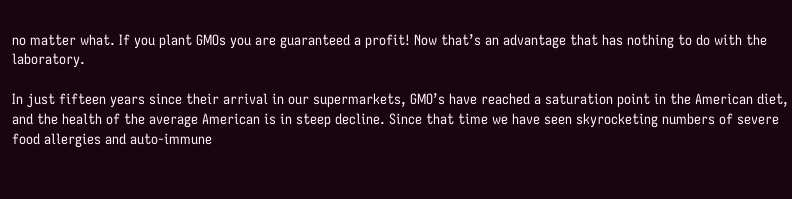no matter what. If you plant GMOs you are guaranteed a profit! Now that’s an advantage that has nothing to do with the laboratory.

In just fifteen years since their arrival in our supermarkets, GMO’s have reached a saturation point in the American diet, and the health of the average American is in steep decline. Since that time we have seen skyrocketing numbers of severe food allergies and auto-immune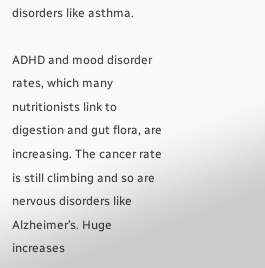disorders like asthma.

ADHD and mood disorder rates, which many nutritionists link to digestion and gut flora, are increasing. The cancer rate is still climbing and so are nervous disorders like Alzheimer’s. Huge increases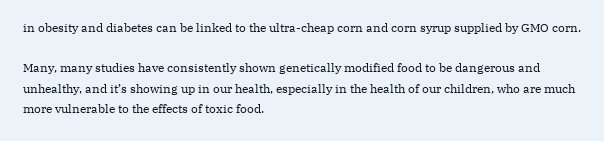in obesity and diabetes can be linked to the ultra-cheap corn and corn syrup supplied by GMO corn.

Many, many studies have consistently shown genetically modified food to be dangerous and unhealthy, and it’s showing up in our health, especially in the health of our children, who are much more vulnerable to the effects of toxic food.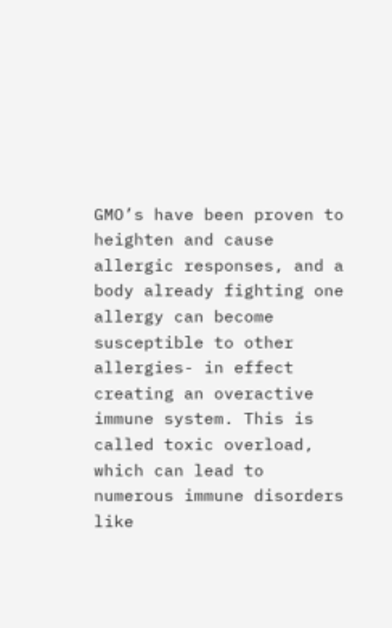GMO’s have been proven to heighten and cause allergic responses, and a body already fighting one allergy can become susceptible to other allergies- in effect creating an overactive immune system. This is called toxic overload, which can lead to numerous immune disorders like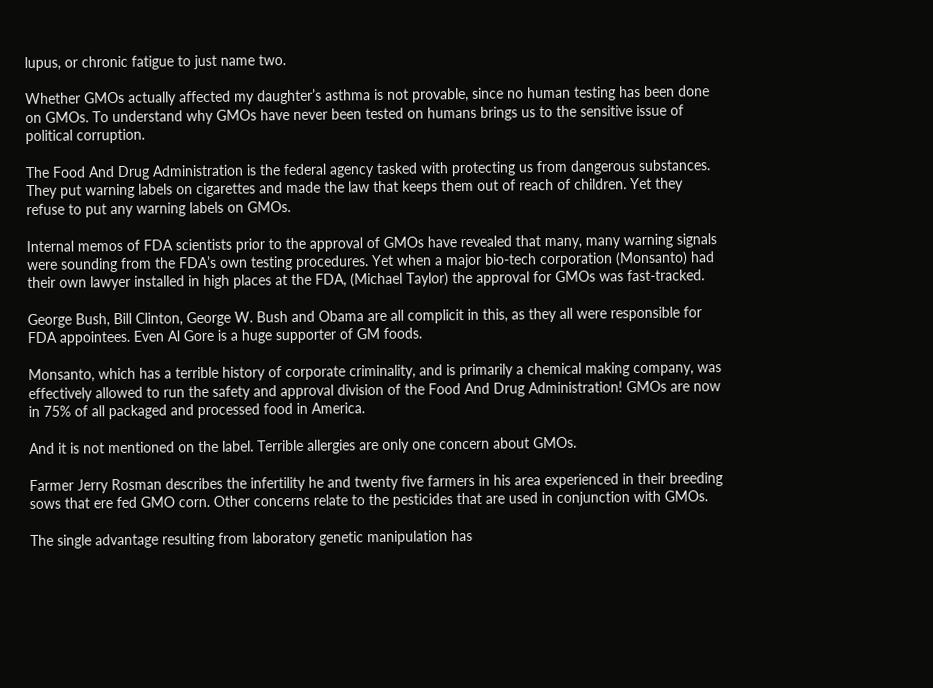lupus, or chronic fatigue to just name two.

Whether GMOs actually affected my daughter’s asthma is not provable, since no human testing has been done on GMOs. To understand why GMOs have never been tested on humans brings us to the sensitive issue of political corruption.

The Food And Drug Administration is the federal agency tasked with protecting us from dangerous substances. They put warning labels on cigarettes and made the law that keeps them out of reach of children. Yet they refuse to put any warning labels on GMOs.

Internal memos of FDA scientists prior to the approval of GMOs have revealed that many, many warning signals were sounding from the FDA’s own testing procedures. Yet when a major bio-tech corporation (Monsanto) had their own lawyer installed in high places at the FDA, (Michael Taylor) the approval for GMOs was fast-tracked.

George Bush, Bill Clinton, George W. Bush and Obama are all complicit in this, as they all were responsible for FDA appointees. Even Al Gore is a huge supporter of GM foods.

Monsanto, which has a terrible history of corporate criminality, and is primarily a chemical making company, was effectively allowed to run the safety and approval division of the Food And Drug Administration! GMOs are now in 75% of all packaged and processed food in America.

And it is not mentioned on the label. Terrible allergies are only one concern about GMOs.

Farmer Jerry Rosman describes the infertility he and twenty five farmers in his area experienced in their breeding sows that ere fed GMO corn. Other concerns relate to the pesticides that are used in conjunction with GMOs.

The single advantage resulting from laboratory genetic manipulation has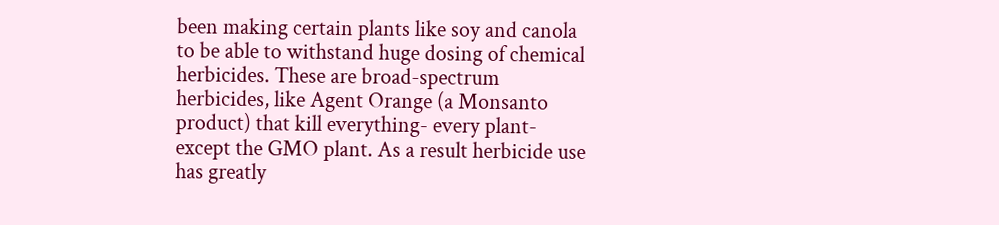been making certain plants like soy and canola to be able to withstand huge dosing of chemical herbicides. These are broad-spectrum herbicides, like Agent Orange (a Monsanto product) that kill everything- every plant- except the GMO plant. As a result herbicide use has greatly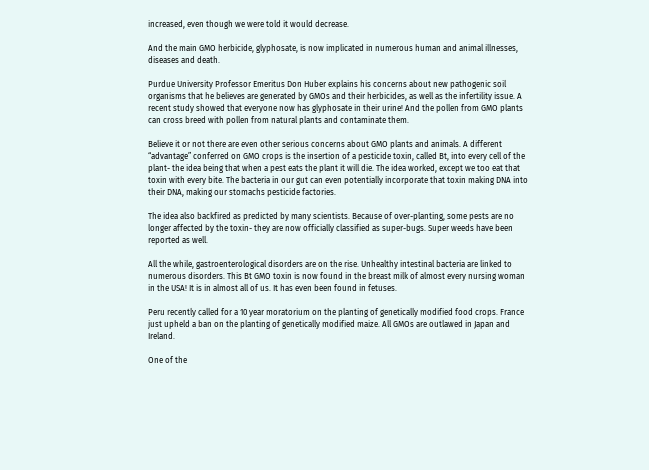increased, even though we were told it would decrease.

And the main GMO herbicide, glyphosate, is now implicated in numerous human and animal illnesses, diseases and death.

Purdue University Professor Emeritus Don Huber explains his concerns about new pathogenic soil organisms that he believes are generated by GMOs and their herbicides, as well as the infertility issue. A recent study showed that everyone now has glyphosate in their urine! And the pollen from GMO plants can cross breed with pollen from natural plants and contaminate them.

Believe it or not there are even other serious concerns about GMO plants and animals. A different “advantage” conferred on GMO crops is the insertion of a pesticide toxin, called Bt, into every cell of the plant- the idea being that when a pest eats the plant it will die. The idea worked, except we too eat that toxin with every bite. The bacteria in our gut can even potentially incorporate that toxin making DNA into their DNA, making our stomachs pesticide factories.

The idea also backfired as predicted by many scientists. Because of over-planting, some pests are no longer affected by the toxin- they are now officially classified as super-bugs. Super weeds have been reported as well.

All the while, gastroenterological disorders are on the rise. Unhealthy intestinal bacteria are linked to numerous disorders. This Bt GMO toxin is now found in the breast milk of almost every nursing woman in the USA! It is in almost all of us. It has even been found in fetuses.

Peru recently called for a 10 year moratorium on the planting of genetically modified food crops. France just upheld a ban on the planting of genetically modified maize. All GMOs are outlawed in Japan and Ireland.

One of the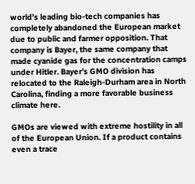world’s leading bio-tech companies has completely abandoned the European market due to public and farmer opposition. That company is Bayer, the same company that made cyanide gas for the concentration camps under Hitler. Bayer’s GMO division has relocated to the Raleigh-Durham area in North Carolina, finding a more favorable business climate here.

GMOs are viewed with extreme hostility in all of the European Union. If a product contains even a trace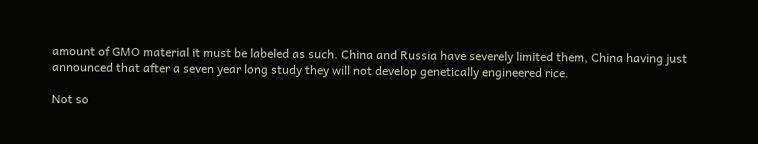amount of GMO material it must be labeled as such. China and Russia have severely limited them, China having just announced that after a seven year long study they will not develop genetically engineered rice.

Not so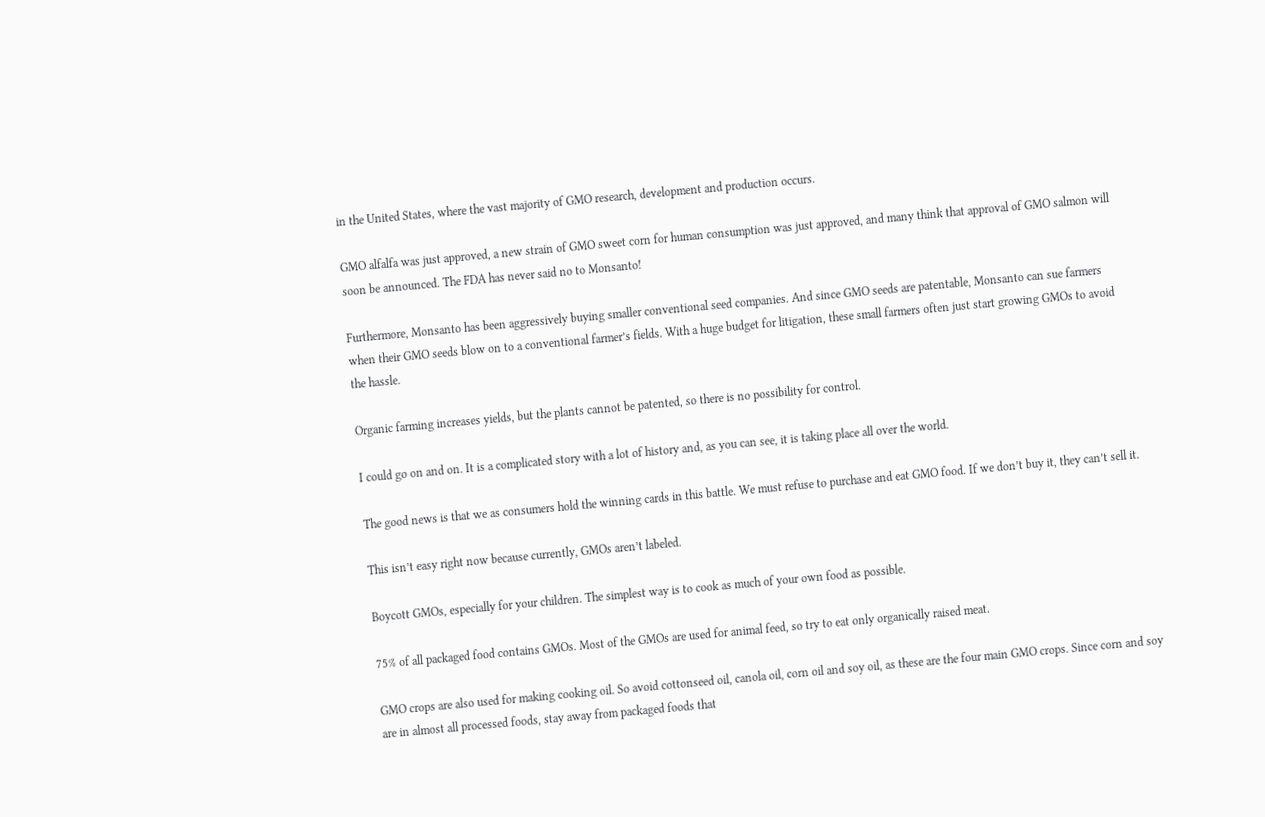in the United States, where the vast majority of GMO research, development and production occurs.

GMO alfalfa was just approved, a new strain of GMO sweet corn for human consumption was just approved, and many think that approval of GMO salmon will soon be announced. The FDA has never said no to Monsanto!

Furthermore, Monsanto has been aggressively buying smaller conventional seed companies. And since GMO seeds are patentable, Monsanto can sue farmers when their GMO seeds blow on to a conventional farmer’s fields. With a huge budget for litigation, these small farmers often just start growing GMOs to avoid the hassle.

Organic farming increases yields, but the plants cannot be patented, so there is no possibility for control.

I could go on and on. It is a complicated story with a lot of history and, as you can see, it is taking place all over the world.

The good news is that we as consumers hold the winning cards in this battle. We must refuse to purchase and eat GMO food. If we don’t buy it, they can’t sell it.

This isn’t easy right now because currently, GMOs aren’t labeled.

Boycott GMOs, especially for your children. The simplest way is to cook as much of your own food as possible.

75% of all packaged food contains GMOs. Most of the GMOs are used for animal feed, so try to eat only organically raised meat.

GMO crops are also used for making cooking oil. So avoid cottonseed oil, canola oil, corn oil and soy oil, as these are the four main GMO crops. Since corn and soy are in almost all processed foods, stay away from packaged foods that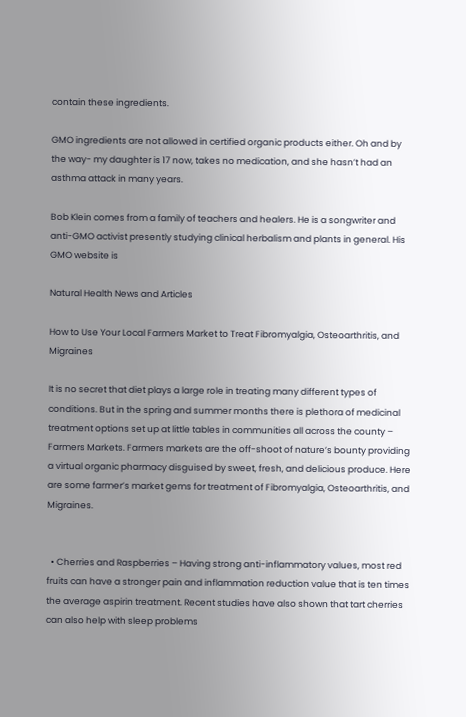contain these ingredients.

GMO ingredients are not allowed in certified organic products either. Oh and by the way- my daughter is 17 now, takes no medication, and she hasn’t had an asthma attack in many years.

Bob Klein comes from a family of teachers and healers. He is a songwriter and anti-GMO activist presently studying clinical herbalism and plants in general. His GMO website is

Natural Health News and Articles

How to Use Your Local Farmers Market to Treat Fibromyalgia, Osteoarthritis, and Migraines

It is no secret that diet plays a large role in treating many different types of conditions. But in the spring and summer months there is plethora of medicinal treatment options set up at little tables in communities all across the county – Farmers Markets. Farmers markets are the off-shoot of nature’s bounty providing a virtual organic pharmacy disguised by sweet, fresh, and delicious produce. Here are some farmer’s market gems for treatment of Fibromyalgia, Osteoarthritis, and Migraines.


  • Cherries and Raspberries – Having strong anti-inflammatory values, most red fruits can have a stronger pain and inflammation reduction value that is ten times the average aspirin treatment. Recent studies have also shown that tart cherries can also help with sleep problems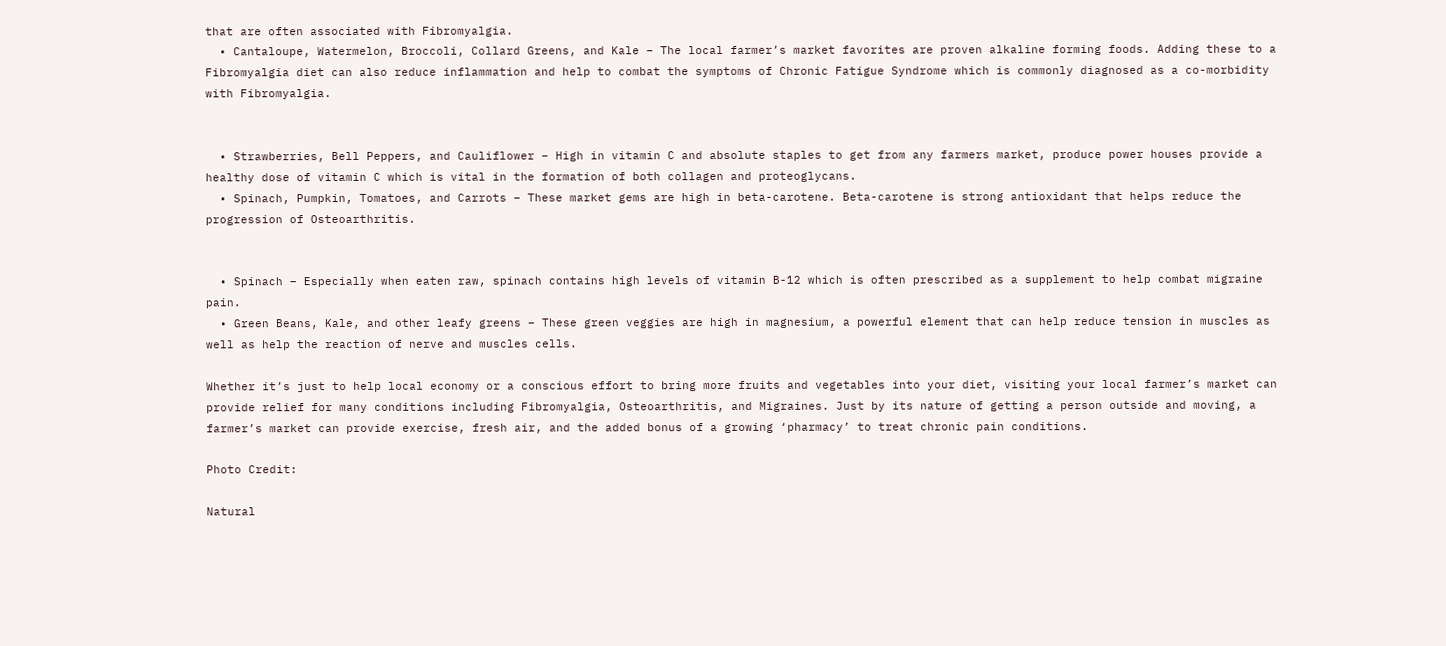that are often associated with Fibromyalgia.
  • Cantaloupe, Watermelon, Broccoli, Collard Greens, and Kale – The local farmer’s market favorites are proven alkaline forming foods. Adding these to a Fibromyalgia diet can also reduce inflammation and help to combat the symptoms of Chronic Fatigue Syndrome which is commonly diagnosed as a co-morbidity with Fibromyalgia.


  • Strawberries, Bell Peppers, and Cauliflower – High in vitamin C and absolute staples to get from any farmers market, produce power houses provide a healthy dose of vitamin C which is vital in the formation of both collagen and proteoglycans.
  • Spinach, Pumpkin, Tomatoes, and Carrots – These market gems are high in beta-carotene. Beta-carotene is strong antioxidant that helps reduce the progression of Osteoarthritis.


  • Spinach – Especially when eaten raw, spinach contains high levels of vitamin B-12 which is often prescribed as a supplement to help combat migraine pain.
  • Green Beans, Kale, and other leafy greens – These green veggies are high in magnesium, a powerful element that can help reduce tension in muscles as well as help the reaction of nerve and muscles cells.

Whether it’s just to help local economy or a conscious effort to bring more fruits and vegetables into your diet, visiting your local farmer’s market can provide relief for many conditions including Fibromyalgia, Osteoarthritis, and Migraines. Just by its nature of getting a person outside and moving, a farmer’s market can provide exercise, fresh air, and the added bonus of a growing ‘pharmacy’ to treat chronic pain conditions.

Photo Credit:

Natural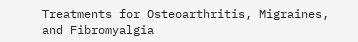Treatments for Osteoarthritis, Migraines, and Fibromyalgia